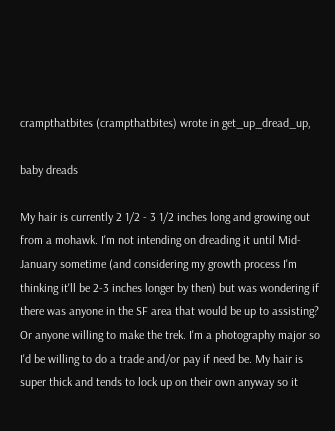crampthatbites (crampthatbites) wrote in get_up_dread_up,

baby dreads

My hair is currently 2 1/2 - 3 1/2 inches long and growing out from a mohawk. I'm not intending on dreading it until Mid-January sometime (and considering my growth process I'm thinking it'll be 2-3 inches longer by then) but was wondering if there was anyone in the SF area that would be up to assisting? Or anyone willing to make the trek. I'm a photography major so I'd be willing to do a trade and/or pay if need be. My hair is super thick and tends to lock up on their own anyway so it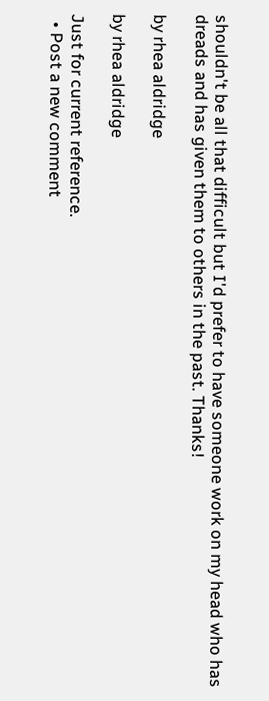shouldn't be all that difficult but I'd prefer to have someone work on my head who has dreads and has given them to others in the past. Thanks!

by rhea aldridge

by rhea aldridge

Just for current reference.
  • Post a new comment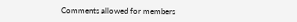Comments allowed for members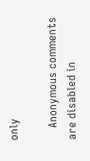only

    Anonymous comments are disabled in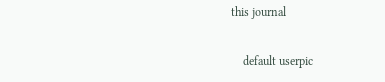this journal

    default userpic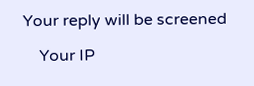Your reply will be screened

    Your IP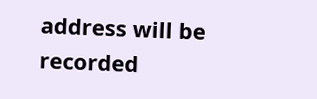address will be recorded